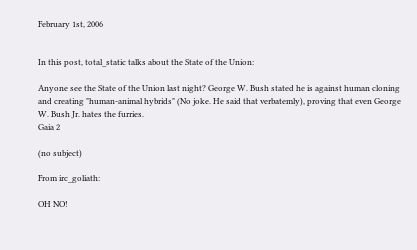February 1st, 2006


In this post, total_static talks about the State of the Union:

Anyone see the State of the Union last night? George W. Bush stated he is against human cloning and creating "human-animal hybrids" (No joke. He said that verbatemly), proving that even George W. Bush Jr. hates the furries.
Gaia 2

(no subject)

From irc_goliath:

OH NO!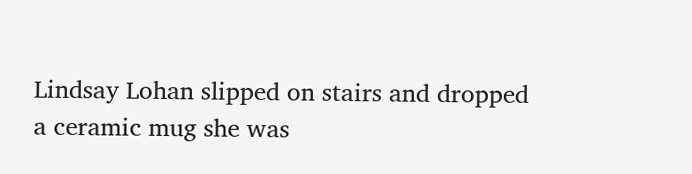Lindsay Lohan slipped on stairs and dropped a ceramic mug she was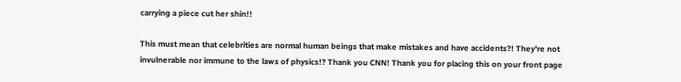carrying a piece cut her shin!!

This must mean that celebrities are normal human beings that make mistakes and have accidents?! They're not invulnerable nor immune to the laws of physics!? Thank you CNN! Thank you for placing this on your front page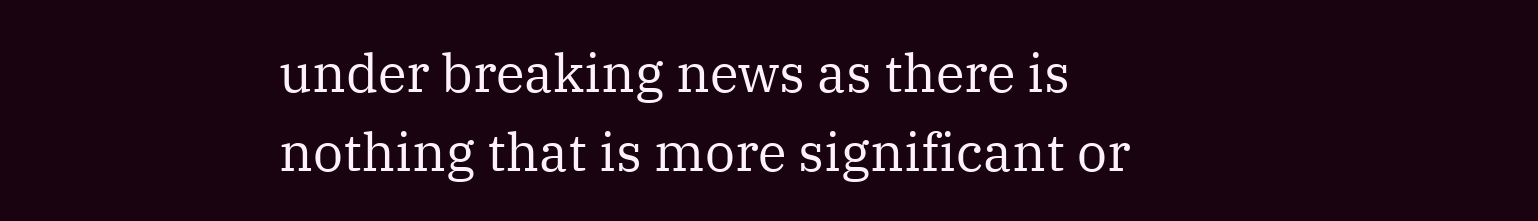under breaking news as there is nothing that is more significant or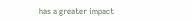has a greater impact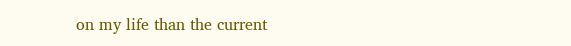on my life than the current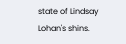state of Lindsay Lohan's shins.